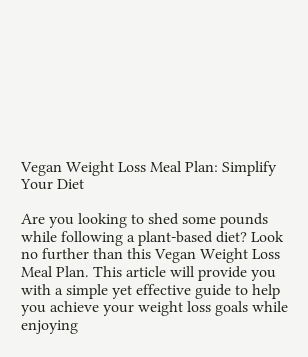Vegan Weight Loss Meal Plan: Simplify Your Diet

Are you looking to shed some pounds while following a plant-based diet? Look no further than this Vegan Weight Loss Meal Plan. This article will provide you with a simple yet effective guide to help you achieve your weight loss goals while enjoying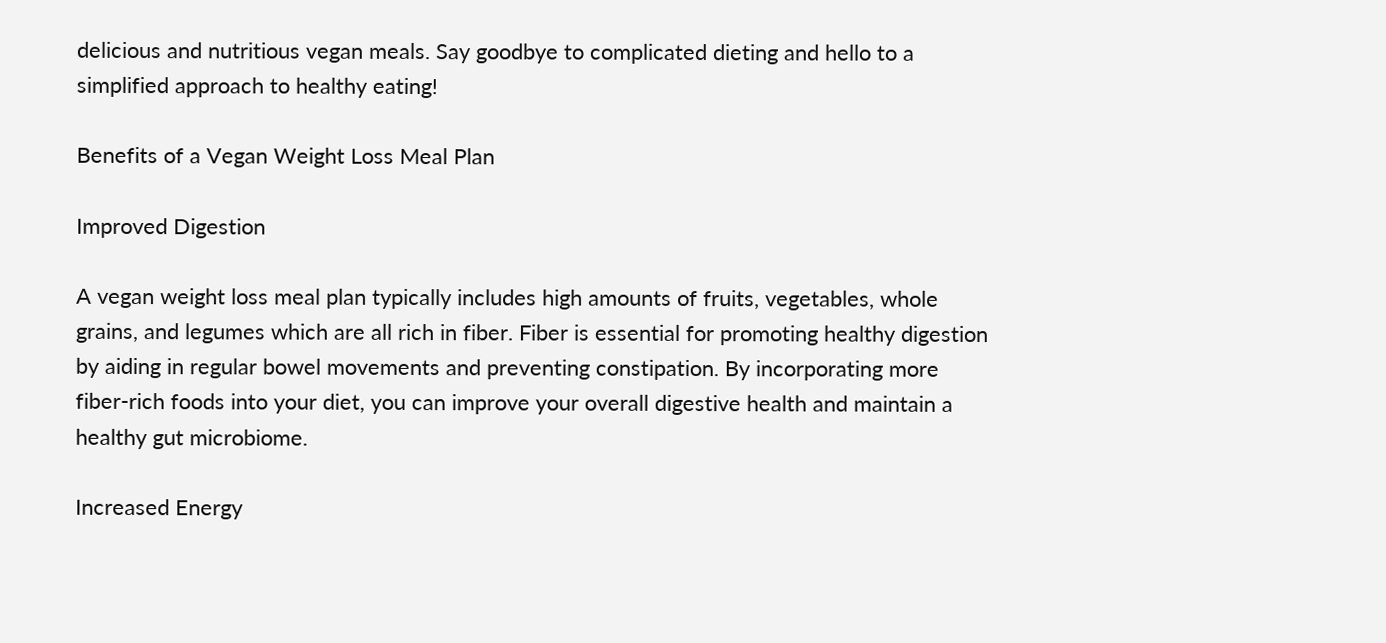delicious and nutritious vegan meals. Say goodbye to complicated dieting and hello to a simplified approach to healthy eating!

Benefits of a Vegan Weight Loss Meal Plan

Improved Digestion

A vegan weight loss meal plan typically includes high amounts of fruits, vegetables, whole grains, and legumes which are all rich in fiber. Fiber is essential for promoting healthy digestion by aiding in regular bowel movements and preventing constipation. By incorporating more fiber-rich foods into your diet, you can improve your overall digestive health and maintain a healthy gut microbiome.

Increased Energy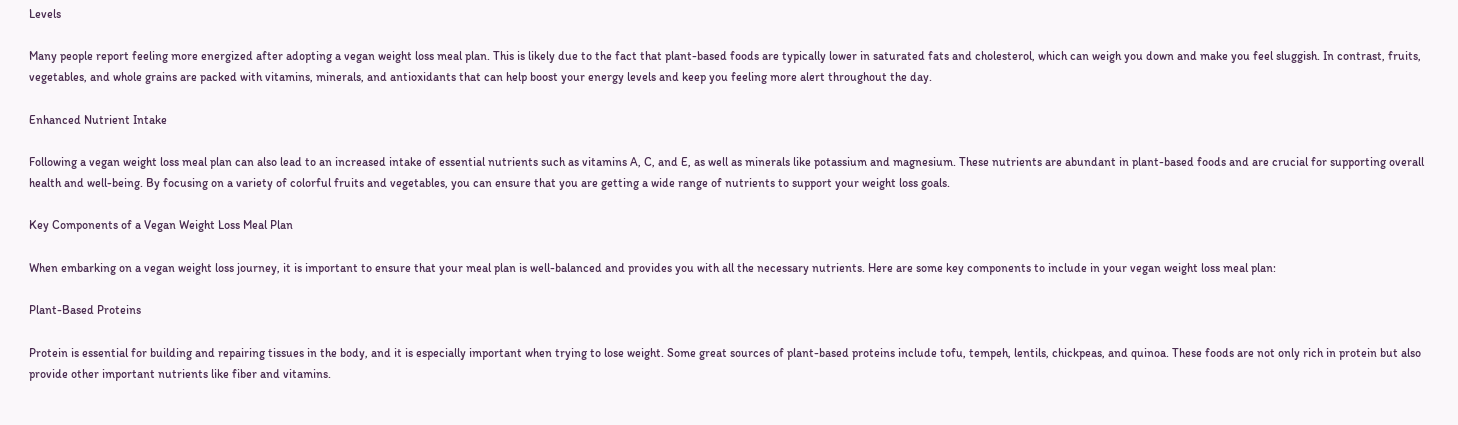Levels

Many people report feeling more energized after adopting a vegan weight loss meal plan. This is likely due to the fact that plant-based foods are typically lower in saturated fats and cholesterol, which can weigh you down and make you feel sluggish. In contrast, fruits, vegetables, and whole grains are packed with vitamins, minerals, and antioxidants that can help boost your energy levels and keep you feeling more alert throughout the day.

Enhanced Nutrient Intake

Following a vegan weight loss meal plan can also lead to an increased intake of essential nutrients such as vitamins A, C, and E, as well as minerals like potassium and magnesium. These nutrients are abundant in plant-based foods and are crucial for supporting overall health and well-being. By focusing on a variety of colorful fruits and vegetables, you can ensure that you are getting a wide range of nutrients to support your weight loss goals.

Key Components of a Vegan Weight Loss Meal Plan

When embarking on a vegan weight loss journey, it is important to ensure that your meal plan is well-balanced and provides you with all the necessary nutrients. Here are some key components to include in your vegan weight loss meal plan:

Plant-Based Proteins

Protein is essential for building and repairing tissues in the body, and it is especially important when trying to lose weight. Some great sources of plant-based proteins include tofu, tempeh, lentils, chickpeas, and quinoa. These foods are not only rich in protein but also provide other important nutrients like fiber and vitamins.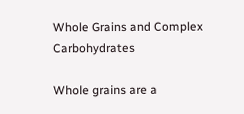Whole Grains and Complex Carbohydrates

Whole grains are a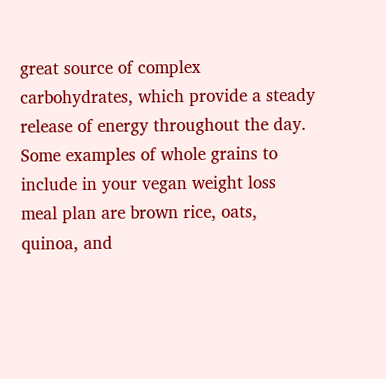great source of complex carbohydrates, which provide a steady release of energy throughout the day. Some examples of whole grains to include in your vegan weight loss meal plan are brown rice, oats, quinoa, and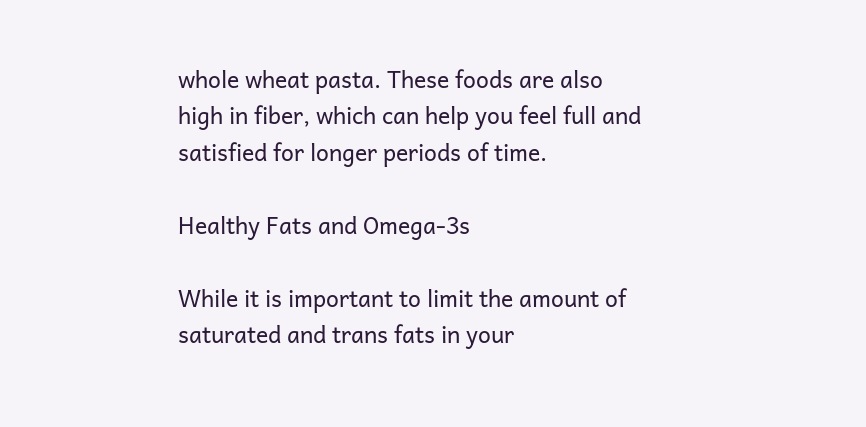whole wheat pasta. These foods are also high in fiber, which can help you feel full and satisfied for longer periods of time.

Healthy Fats and Omega-3s

While it is important to limit the amount of saturated and trans fats in your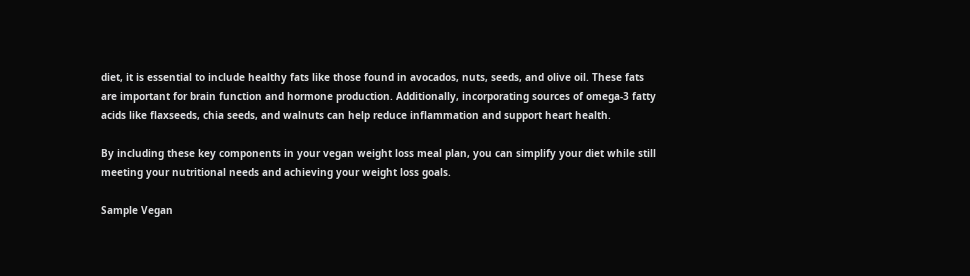diet, it is essential to include healthy fats like those found in avocados, nuts, seeds, and olive oil. These fats are important for brain function and hormone production. Additionally, incorporating sources of omega-3 fatty acids like flaxseeds, chia seeds, and walnuts can help reduce inflammation and support heart health.

By including these key components in your vegan weight loss meal plan, you can simplify your diet while still meeting your nutritional needs and achieving your weight loss goals.

Sample Vegan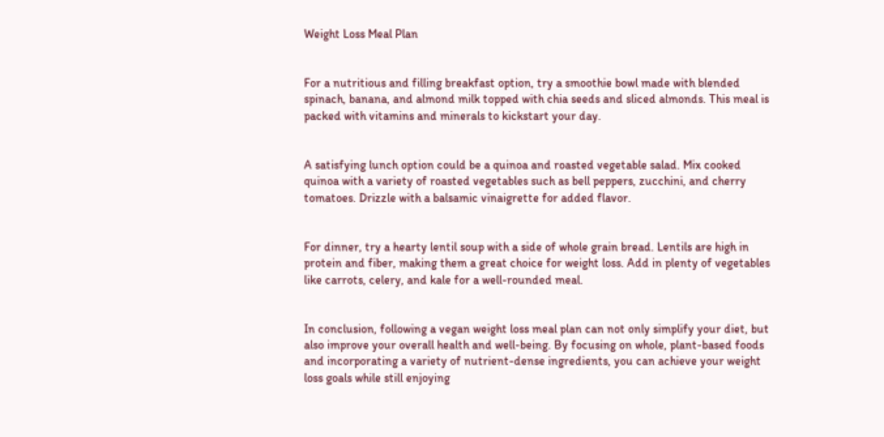Weight Loss Meal Plan


For a nutritious and filling breakfast option, try a smoothie bowl made with blended spinach, banana, and almond milk topped with chia seeds and sliced almonds. This meal is packed with vitamins and minerals to kickstart your day.


A satisfying lunch option could be a quinoa and roasted vegetable salad. Mix cooked quinoa with a variety of roasted vegetables such as bell peppers, zucchini, and cherry tomatoes. Drizzle with a balsamic vinaigrette for added flavor.


For dinner, try a hearty lentil soup with a side of whole grain bread. Lentils are high in protein and fiber, making them a great choice for weight loss. Add in plenty of vegetables like carrots, celery, and kale for a well-rounded meal.


In conclusion, following a vegan weight loss meal plan can not only simplify your diet, but also improve your overall health and well-being. By focusing on whole, plant-based foods and incorporating a variety of nutrient-dense ingredients, you can achieve your weight loss goals while still enjoying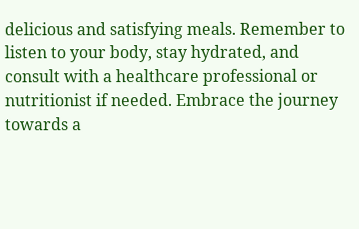delicious and satisfying meals. Remember to listen to your body, stay hydrated, and consult with a healthcare professional or nutritionist if needed. Embrace the journey towards a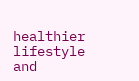healthier lifestyle and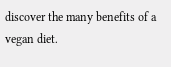discover the many benefits of a vegan diet.